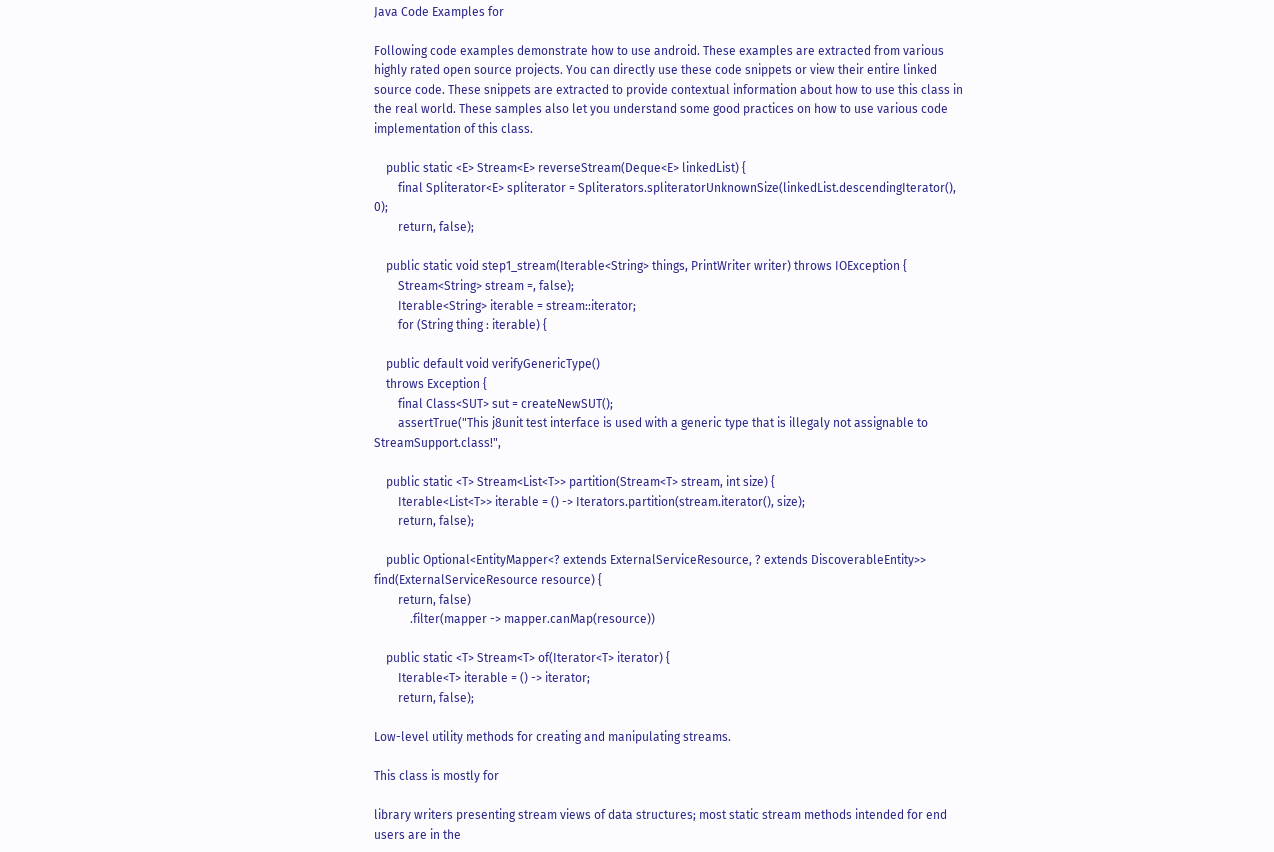Java Code Examples for

Following code examples demonstrate how to use android. These examples are extracted from various highly rated open source projects. You can directly use these code snippets or view their entire linked source code. These snippets are extracted to provide contextual information about how to use this class in the real world. These samples also let you understand some good practices on how to use various code implementation of this class.

    public static <E> Stream<E> reverseStream(Deque<E> linkedList) {
        final Spliterator<E> spliterator = Spliterators.spliteratorUnknownSize(linkedList.descendingIterator(), 0);
        return, false);

    public static void step1_stream(Iterable<String> things, PrintWriter writer) throws IOException {
        Stream<String> stream =, false);
        Iterable<String> iterable = stream::iterator;
        for (String thing : iterable) {

    public default void verifyGenericType()
    throws Exception {
        final Class<SUT> sut = createNewSUT();
        assertTrue("This j8unit test interface is used with a generic type that is illegaly not assignable to StreamSupport.class!",

    public static <T> Stream<List<T>> partition(Stream<T> stream, int size) {
        Iterable<List<T>> iterable = () -> Iterators.partition(stream.iterator(), size);
        return, false);

    public Optional<EntityMapper<? extends ExternalServiceResource, ? extends DiscoverableEntity>> find(ExternalServiceResource resource) {
        return, false)
            .filter(mapper -> mapper.canMap(resource))

    public static <T> Stream<T> of(Iterator<T> iterator) {
        Iterable<T> iterable = () -> iterator;
        return, false);

Low-level utility methods for creating and manipulating streams.

This class is mostly for

library writers presenting stream views of data structures; most static stream methods intended for end users are in the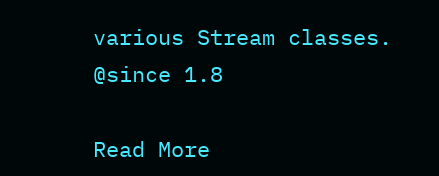various Stream classes. @since 1.8

Read More